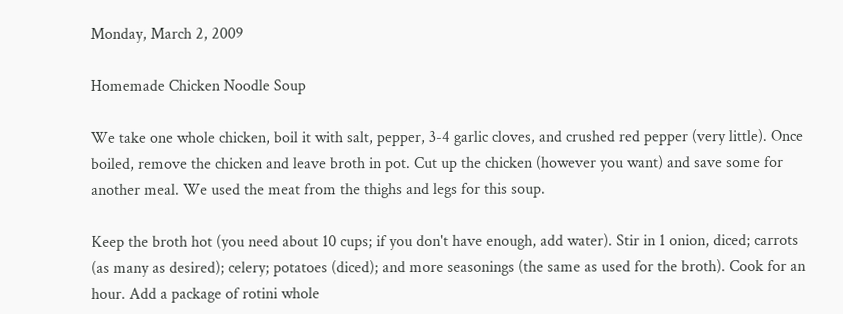Monday, March 2, 2009

Homemade Chicken Noodle Soup

We take one whole chicken, boil it with salt, pepper, 3-4 garlic cloves, and crushed red pepper (very little). Once boiled, remove the chicken and leave broth in pot. Cut up the chicken (however you want) and save some for another meal. We used the meat from the thighs and legs for this soup.

Keep the broth hot (you need about 10 cups; if you don't have enough, add water). Stir in 1 onion, diced; carrots (as many as desired); celery; potatoes (diced); and more seasonings (the same as used for the broth). Cook for an hour. Add a package of rotini whole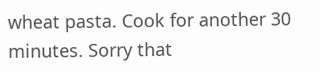wheat pasta. Cook for another 30 minutes. Sorry that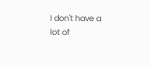I don't have a lot of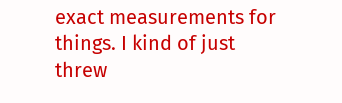exact measurements for things. I kind of just threw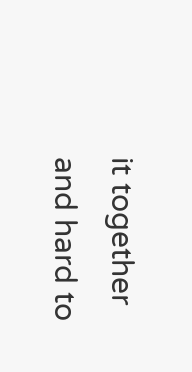it together and hard to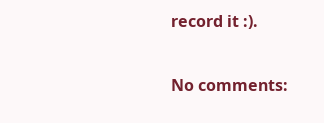record it :).

No comments: